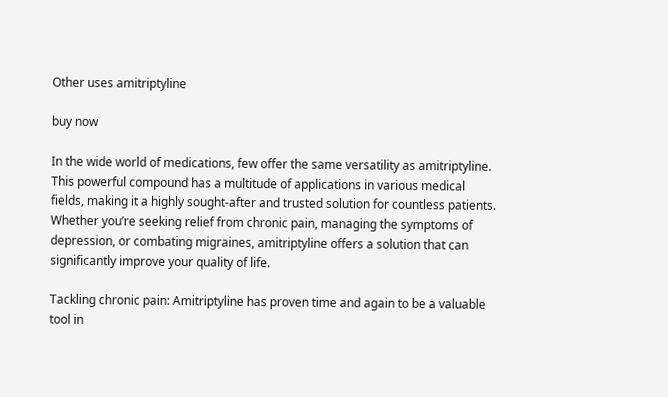Other uses amitriptyline

buy now

In the wide world of medications, few offer the same versatility as amitriptyline. This powerful compound has a multitude of applications in various medical fields, making it a highly sought-after and trusted solution for countless patients. Whether you’re seeking relief from chronic pain, managing the symptoms of depression, or combating migraines, amitriptyline offers a solution that can significantly improve your quality of life.

Tackling chronic pain: Amitriptyline has proven time and again to be a valuable tool in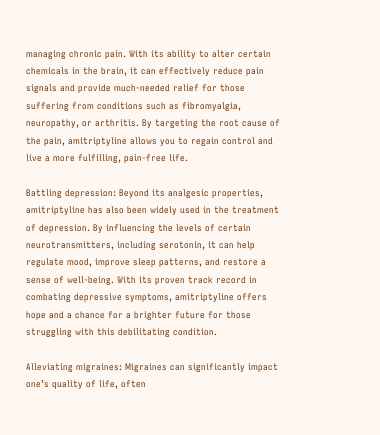managing chronic pain. With its ability to alter certain chemicals in the brain, it can effectively reduce pain signals and provide much-needed relief for those suffering from conditions such as fibromyalgia, neuropathy, or arthritis. By targeting the root cause of the pain, amitriptyline allows you to regain control and live a more fulfilling, pain-free life.

Battling depression: Beyond its analgesic properties, amitriptyline has also been widely used in the treatment of depression. By influencing the levels of certain neurotransmitters, including serotonin, it can help regulate mood, improve sleep patterns, and restore a sense of well-being. With its proven track record in combating depressive symptoms, amitriptyline offers hope and a chance for a brighter future for those struggling with this debilitating condition.

Alleviating migraines: Migraines can significantly impact one’s quality of life, often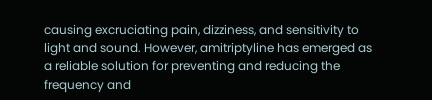causing excruciating pain, dizziness, and sensitivity to light and sound. However, amitriptyline has emerged as a reliable solution for preventing and reducing the frequency and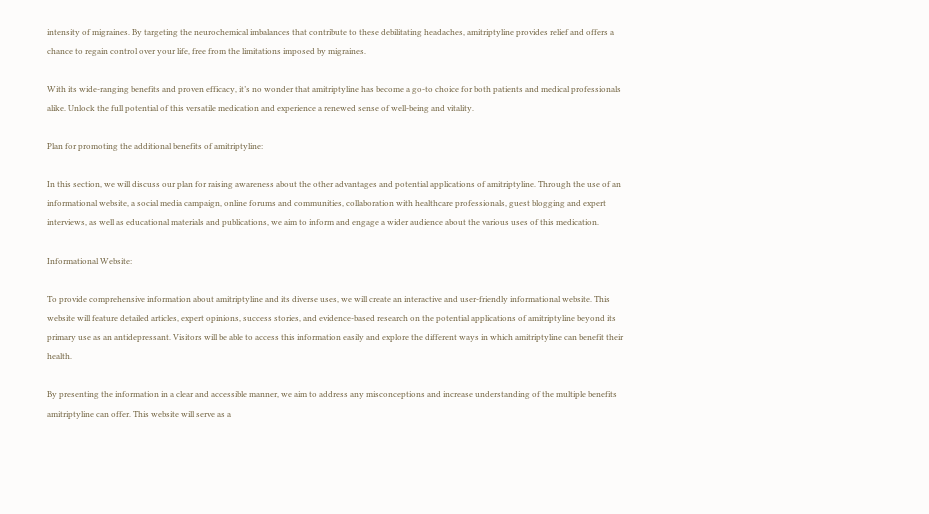intensity of migraines. By targeting the neurochemical imbalances that contribute to these debilitating headaches, amitriptyline provides relief and offers a chance to regain control over your life, free from the limitations imposed by migraines.

With its wide-ranging benefits and proven efficacy, it’s no wonder that amitriptyline has become a go-to choice for both patients and medical professionals alike. Unlock the full potential of this versatile medication and experience a renewed sense of well-being and vitality.

Plan for promoting the additional benefits of amitriptyline:

In this section, we will discuss our plan for raising awareness about the other advantages and potential applications of amitriptyline. Through the use of an informational website, a social media campaign, online forums and communities, collaboration with healthcare professionals, guest blogging and expert interviews, as well as educational materials and publications, we aim to inform and engage a wider audience about the various uses of this medication.

Informational Website:

To provide comprehensive information about amitriptyline and its diverse uses, we will create an interactive and user-friendly informational website. This website will feature detailed articles, expert opinions, success stories, and evidence-based research on the potential applications of amitriptyline beyond its primary use as an antidepressant. Visitors will be able to access this information easily and explore the different ways in which amitriptyline can benefit their health.

By presenting the information in a clear and accessible manner, we aim to address any misconceptions and increase understanding of the multiple benefits amitriptyline can offer. This website will serve as a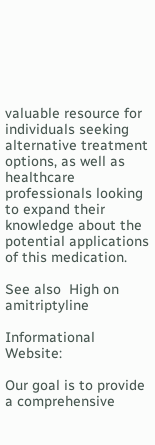valuable resource for individuals seeking alternative treatment options, as well as healthcare professionals looking to expand their knowledge about the potential applications of this medication.

See also  High on amitriptyline

Informational Website:

Our goal is to provide a comprehensive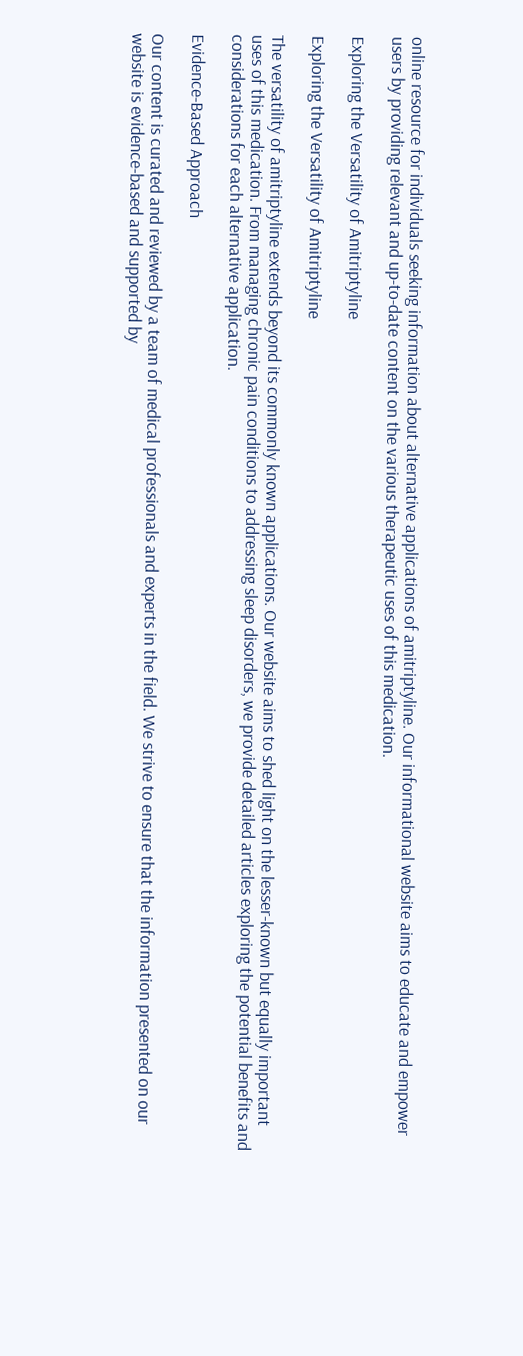online resource for individuals seeking information about alternative applications of amitriptyline. Our informational website aims to educate and empower users by providing relevant and up-to-date content on the various therapeutic uses of this medication.

Exploring the Versatility of Amitriptyline

Exploring the Versatility of Amitriptyline

The versatility of amitriptyline extends beyond its commonly known applications. Our website aims to shed light on the lesser-known but equally important uses of this medication. From managing chronic pain conditions to addressing sleep disorders, we provide detailed articles exploring the potential benefits and considerations for each alternative application.

Evidence-Based Approach

Our content is curated and reviewed by a team of medical professionals and experts in the field. We strive to ensure that the information presented on our website is evidence-based and supported by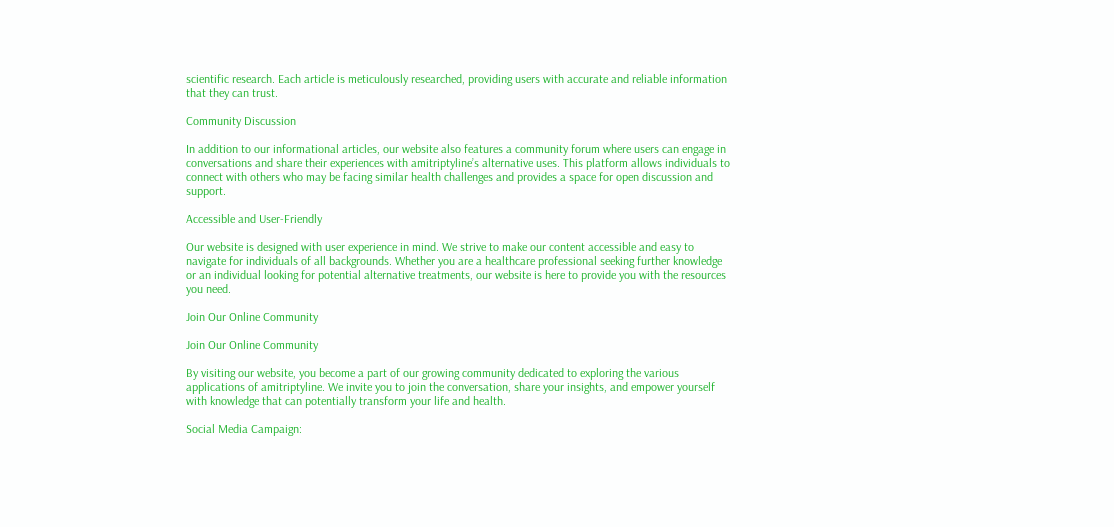scientific research. Each article is meticulously researched, providing users with accurate and reliable information that they can trust.

Community Discussion

In addition to our informational articles, our website also features a community forum where users can engage in conversations and share their experiences with amitriptyline’s alternative uses. This platform allows individuals to connect with others who may be facing similar health challenges and provides a space for open discussion and support.

Accessible and User-Friendly

Our website is designed with user experience in mind. We strive to make our content accessible and easy to navigate for individuals of all backgrounds. Whether you are a healthcare professional seeking further knowledge or an individual looking for potential alternative treatments, our website is here to provide you with the resources you need.

Join Our Online Community

Join Our Online Community

By visiting our website, you become a part of our growing community dedicated to exploring the various applications of amitriptyline. We invite you to join the conversation, share your insights, and empower yourself with knowledge that can potentially transform your life and health.

Social Media Campaign: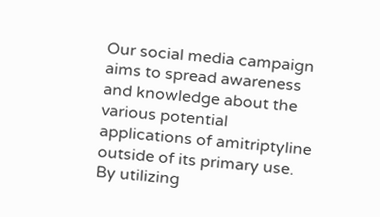Our social media campaign aims to spread awareness and knowledge about the various potential applications of amitriptyline outside of its primary use. By utilizing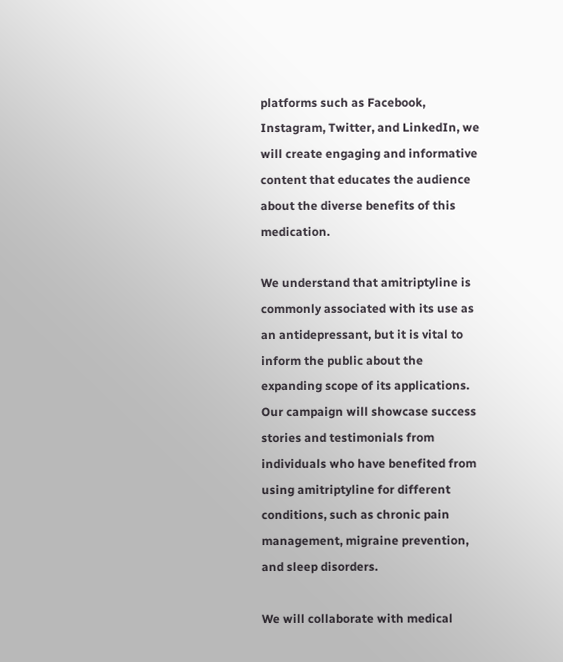platforms such as Facebook, Instagram, Twitter, and LinkedIn, we will create engaging and informative content that educates the audience about the diverse benefits of this medication.

We understand that amitriptyline is commonly associated with its use as an antidepressant, but it is vital to inform the public about the expanding scope of its applications. Our campaign will showcase success stories and testimonials from individuals who have benefited from using amitriptyline for different conditions, such as chronic pain management, migraine prevention, and sleep disorders.

We will collaborate with medical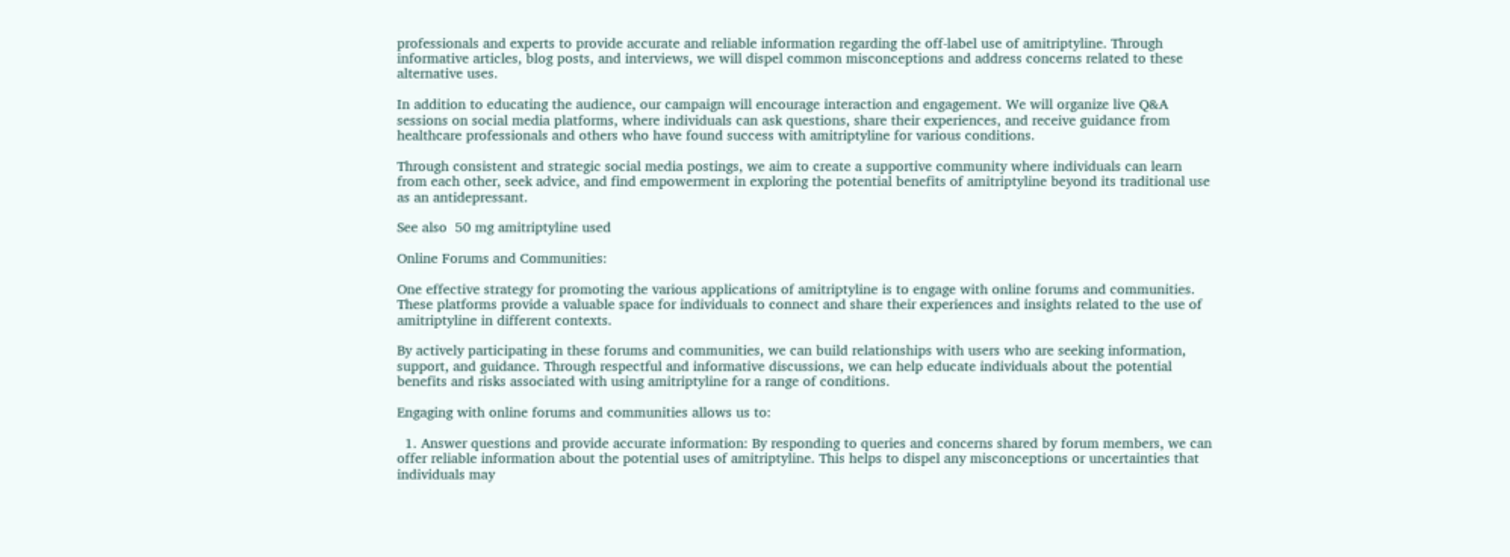professionals and experts to provide accurate and reliable information regarding the off-label use of amitriptyline. Through informative articles, blog posts, and interviews, we will dispel common misconceptions and address concerns related to these alternative uses.

In addition to educating the audience, our campaign will encourage interaction and engagement. We will organize live Q&A sessions on social media platforms, where individuals can ask questions, share their experiences, and receive guidance from healthcare professionals and others who have found success with amitriptyline for various conditions.

Through consistent and strategic social media postings, we aim to create a supportive community where individuals can learn from each other, seek advice, and find empowerment in exploring the potential benefits of amitriptyline beyond its traditional use as an antidepressant.

See also  50 mg amitriptyline used

Online Forums and Communities:

One effective strategy for promoting the various applications of amitriptyline is to engage with online forums and communities. These platforms provide a valuable space for individuals to connect and share their experiences and insights related to the use of amitriptyline in different contexts.

By actively participating in these forums and communities, we can build relationships with users who are seeking information, support, and guidance. Through respectful and informative discussions, we can help educate individuals about the potential benefits and risks associated with using amitriptyline for a range of conditions.

Engaging with online forums and communities allows us to:

  1. Answer questions and provide accurate information: By responding to queries and concerns shared by forum members, we can offer reliable information about the potential uses of amitriptyline. This helps to dispel any misconceptions or uncertainties that individuals may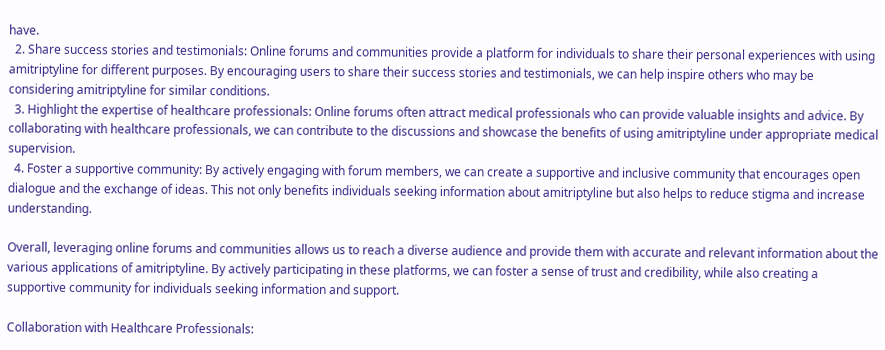have.
  2. Share success stories and testimonials: Online forums and communities provide a platform for individuals to share their personal experiences with using amitriptyline for different purposes. By encouraging users to share their success stories and testimonials, we can help inspire others who may be considering amitriptyline for similar conditions.
  3. Highlight the expertise of healthcare professionals: Online forums often attract medical professionals who can provide valuable insights and advice. By collaborating with healthcare professionals, we can contribute to the discussions and showcase the benefits of using amitriptyline under appropriate medical supervision.
  4. Foster a supportive community: By actively engaging with forum members, we can create a supportive and inclusive community that encourages open dialogue and the exchange of ideas. This not only benefits individuals seeking information about amitriptyline but also helps to reduce stigma and increase understanding.

Overall, leveraging online forums and communities allows us to reach a diverse audience and provide them with accurate and relevant information about the various applications of amitriptyline. By actively participating in these platforms, we can foster a sense of trust and credibility, while also creating a supportive community for individuals seeking information and support.

Collaboration with Healthcare Professionals: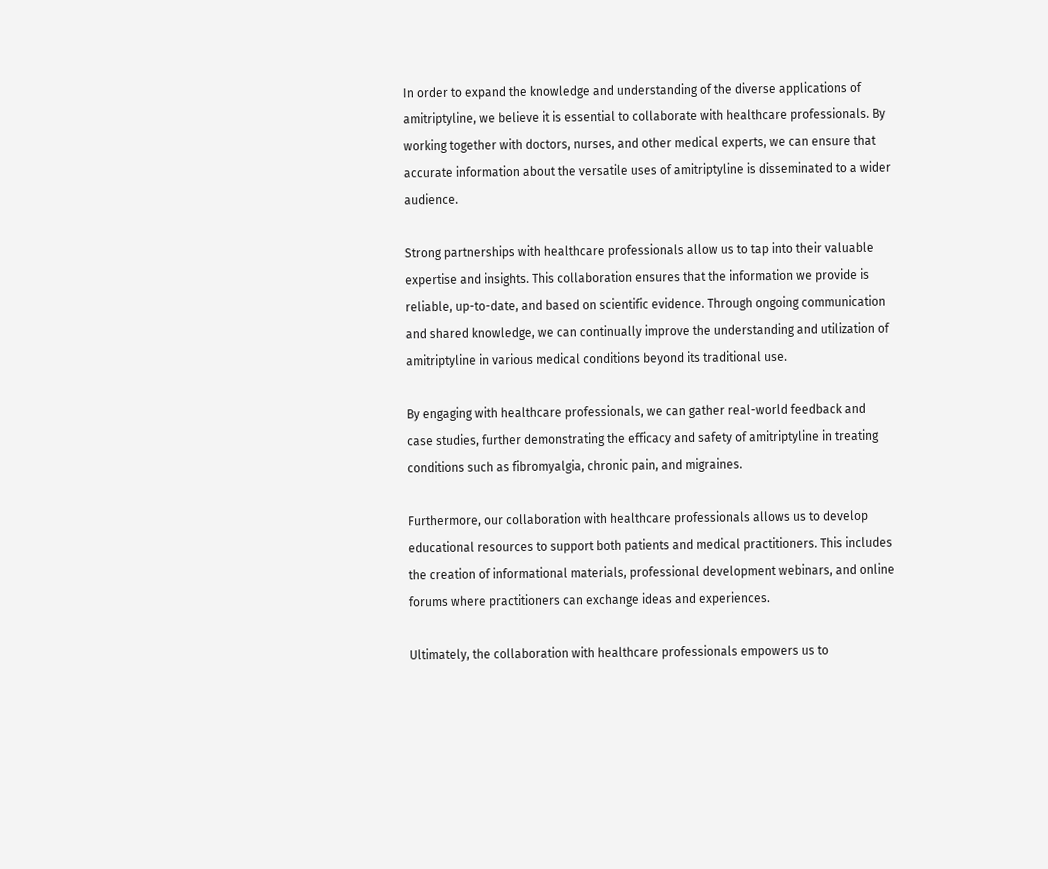In order to expand the knowledge and understanding of the diverse applications of amitriptyline, we believe it is essential to collaborate with healthcare professionals. By working together with doctors, nurses, and other medical experts, we can ensure that accurate information about the versatile uses of amitriptyline is disseminated to a wider audience.

Strong partnerships with healthcare professionals allow us to tap into their valuable expertise and insights. This collaboration ensures that the information we provide is reliable, up-to-date, and based on scientific evidence. Through ongoing communication and shared knowledge, we can continually improve the understanding and utilization of amitriptyline in various medical conditions beyond its traditional use.

By engaging with healthcare professionals, we can gather real-world feedback and case studies, further demonstrating the efficacy and safety of amitriptyline in treating conditions such as fibromyalgia, chronic pain, and migraines.

Furthermore, our collaboration with healthcare professionals allows us to develop educational resources to support both patients and medical practitioners. This includes the creation of informational materials, professional development webinars, and online forums where practitioners can exchange ideas and experiences.

Ultimately, the collaboration with healthcare professionals empowers us to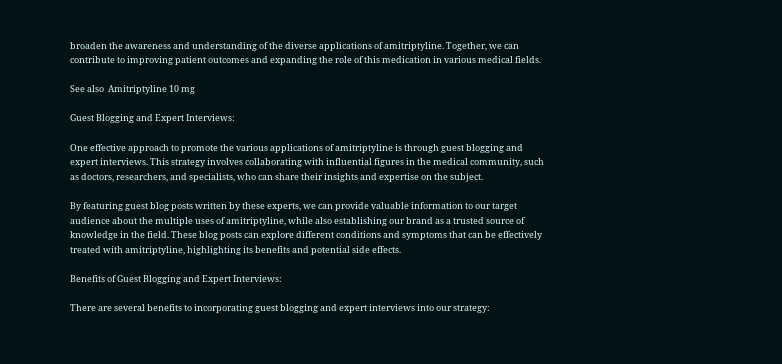broaden the awareness and understanding of the diverse applications of amitriptyline. Together, we can contribute to improving patient outcomes and expanding the role of this medication in various medical fields.

See also  Amitriptyline 10 mg

Guest Blogging and Expert Interviews:

One effective approach to promote the various applications of amitriptyline is through guest blogging and expert interviews. This strategy involves collaborating with influential figures in the medical community, such as doctors, researchers, and specialists, who can share their insights and expertise on the subject.

By featuring guest blog posts written by these experts, we can provide valuable information to our target audience about the multiple uses of amitriptyline, while also establishing our brand as a trusted source of knowledge in the field. These blog posts can explore different conditions and symptoms that can be effectively treated with amitriptyline, highlighting its benefits and potential side effects.

Benefits of Guest Blogging and Expert Interviews:

There are several benefits to incorporating guest blogging and expert interviews into our strategy: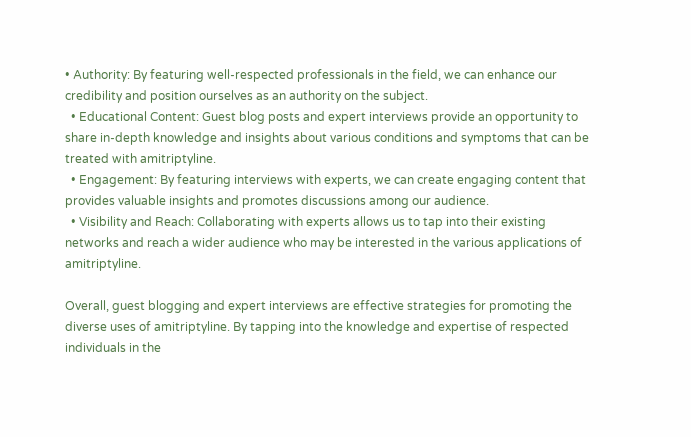• Authority: By featuring well-respected professionals in the field, we can enhance our credibility and position ourselves as an authority on the subject.
  • Educational Content: Guest blog posts and expert interviews provide an opportunity to share in-depth knowledge and insights about various conditions and symptoms that can be treated with amitriptyline.
  • Engagement: By featuring interviews with experts, we can create engaging content that provides valuable insights and promotes discussions among our audience.
  • Visibility and Reach: Collaborating with experts allows us to tap into their existing networks and reach a wider audience who may be interested in the various applications of amitriptyline.

Overall, guest blogging and expert interviews are effective strategies for promoting the diverse uses of amitriptyline. By tapping into the knowledge and expertise of respected individuals in the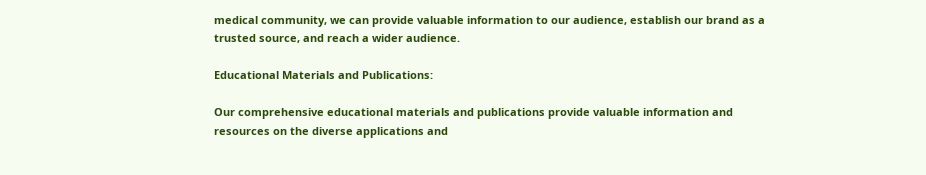medical community, we can provide valuable information to our audience, establish our brand as a trusted source, and reach a wider audience.

Educational Materials and Publications:

Our comprehensive educational materials and publications provide valuable information and resources on the diverse applications and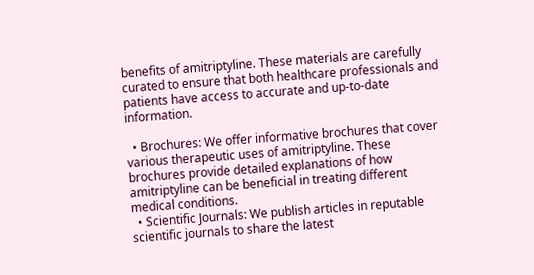benefits of amitriptyline. These materials are carefully curated to ensure that both healthcare professionals and patients have access to accurate and up-to-date information.

  • Brochures: We offer informative brochures that cover various therapeutic uses of amitriptyline. These brochures provide detailed explanations of how amitriptyline can be beneficial in treating different medical conditions.
  • Scientific Journals: We publish articles in reputable scientific journals to share the latest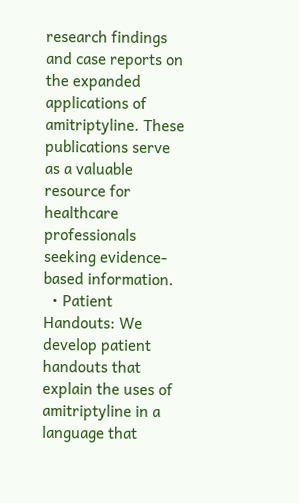research findings and case reports on the expanded applications of amitriptyline. These publications serve as a valuable resource for healthcare professionals seeking evidence-based information.
  • Patient Handouts: We develop patient handouts that explain the uses of amitriptyline in a language that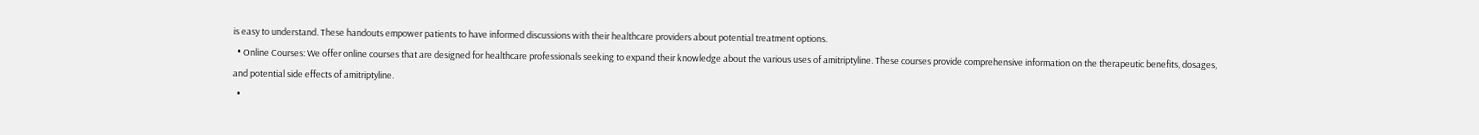is easy to understand. These handouts empower patients to have informed discussions with their healthcare providers about potential treatment options.
  • Online Courses: We offer online courses that are designed for healthcare professionals seeking to expand their knowledge about the various uses of amitriptyline. These courses provide comprehensive information on the therapeutic benefits, dosages, and potential side effects of amitriptyline.
  •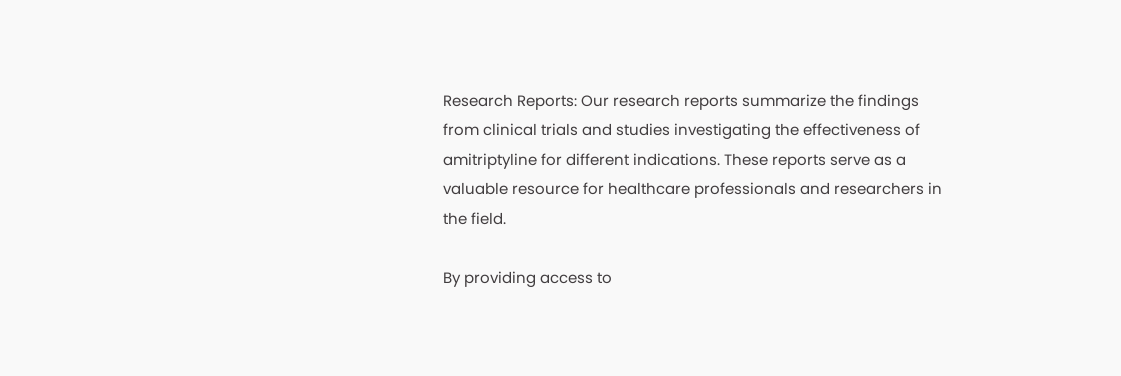Research Reports: Our research reports summarize the findings from clinical trials and studies investigating the effectiveness of amitriptyline for different indications. These reports serve as a valuable resource for healthcare professionals and researchers in the field.

By providing access to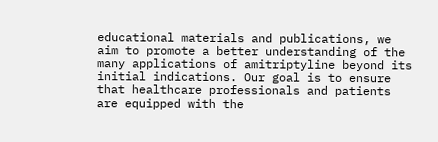educational materials and publications, we aim to promote a better understanding of the many applications of amitriptyline beyond its initial indications. Our goal is to ensure that healthcare professionals and patients are equipped with the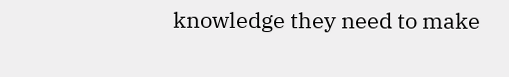knowledge they need to make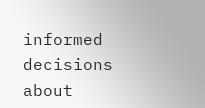informed decisions about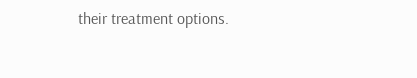their treatment options.